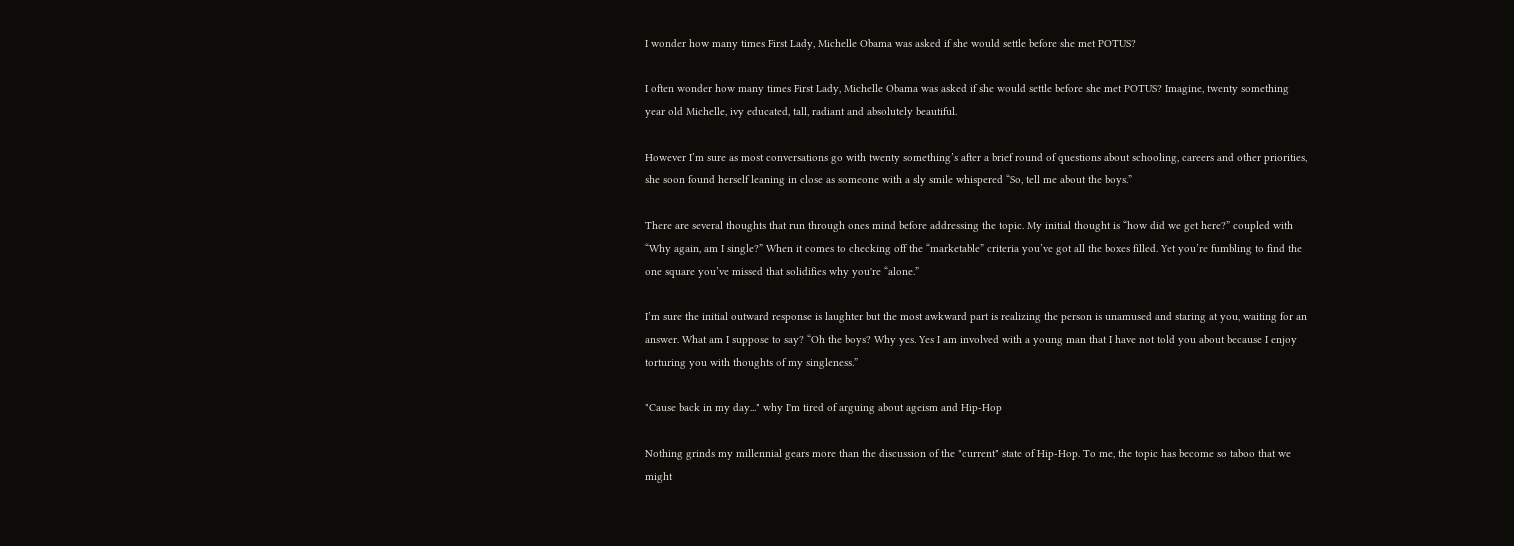I wonder how many times First Lady, Michelle Obama was asked if she would settle before she met POTUS?

I often wonder how many times First Lady, Michelle Obama was asked if she would settle before she met POTUS? Imagine, twenty something year old Michelle, ivy educated, tall, radiant and absolutely beautiful.

However I’m sure as most conversations go with twenty something’s after a brief round of questions about schooling, careers and other priorities, she soon found herself leaning in close as someone with a sly smile whispered “So, tell me about the boys.”

There are several thoughts that run through ones mind before addressing the topic. My initial thought is “how did we get here?” coupled with “Why again, am I single?” When it comes to checking off the “marketable” criteria you’ve got all the boxes filled. Yet you’re fumbling to find the one square you’ve missed that solidifies why you're “alone.”

I’m sure the initial outward response is laughter but the most awkward part is realizing the person is unamused and staring at you, waiting for an answer. What am I suppose to say? “Oh the boys? Why yes. Yes I am involved with a young man that I have not told you about because I enjoy torturing you with thoughts of my singleness.”

"Cause back in my day..." why I'm tired of arguing about ageism and Hip-Hop

Nothing grinds my millennial gears more than the discussion of the "current" state of Hip-Hop. To me, the topic has become so taboo that we might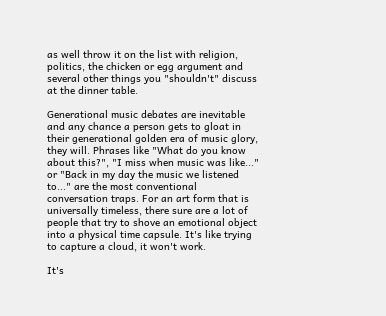as well throw it on the list with religion, politics, the chicken or egg argument and several other things you "shouldn't" discuss at the dinner table.

Generational music debates are inevitable and any chance a person gets to gloat in their generational golden era of music glory, they will. Phrases like "What do you know about this?", "I miss when music was like..." or "Back in my day the music we listened to..." are the most conventional conversation traps. For an art form that is universally timeless, there sure are a lot of people that try to shove an emotional object into a physical time capsule. It's like trying to capture a cloud, it won't work.

It's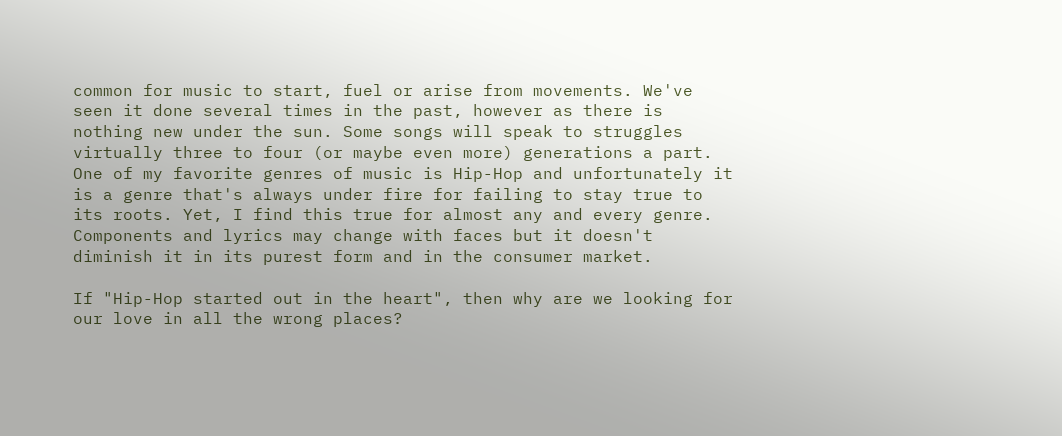common for music to start, fuel or arise from movements. We've seen it done several times in the past, however as there is nothing new under the sun. Some songs will speak to struggles virtually three to four (or maybe even more) generations a part. One of my favorite genres of music is Hip-Hop and unfortunately it is a genre that's always under fire for failing to stay true to its roots. Yet, I find this true for almost any and every genre. Components and lyrics may change with faces but it doesn't diminish it in its purest form and in the consumer market.

If "Hip-Hop started out in the heart", then why are we looking for our love in all the wrong places?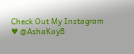Check Out My Instagram ♥ @AshaKayB